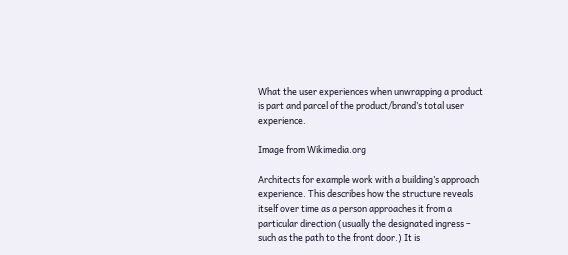What the user experiences when unwrapping a product is part and parcel of the product/brand’s total user experience.

Image from Wikimedia.org

Architects for example work with a building’s approach experience. This describes how the structure reveals itself over time as a person approaches it from a particular direction (usually the designated ingress – such as the path to the front door.) It is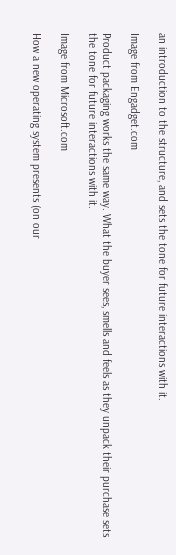an introduction to the structure, and sets the tone for future interactions with it.

Image from Engadget.com

Product packaging works the same way. What the buyer sees, smells and feels as they unpack their purchase sets the tone for future interactions with it.

Image from Microsoft.com

How a new operating system presents (on our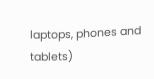laptops, phones and tablets)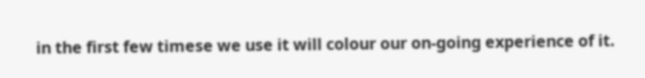in the first few timese we use it will colour our on-going experience of it.